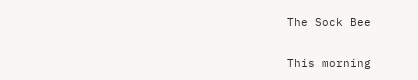The Sock Bee

This morning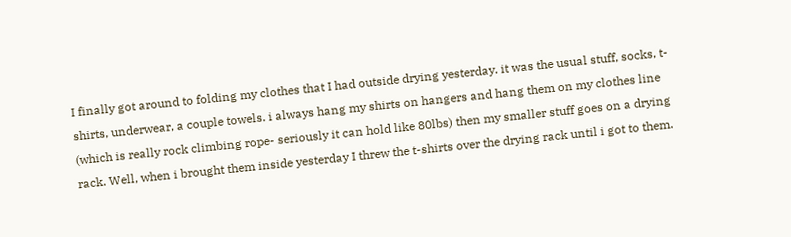I finally got around to folding my clothes that I had outside drying yesterday. it was the usual stuff, socks, t-shirts, underwear, a couple towels. i always hang my shirts on hangers and hang them on my clothes line (which is really rock climbing rope- seriously it can hold like 80lbs) then my smaller stuff goes on a drying rack. Well, when i brought them inside yesterday I threw the t-shirts over the drying rack until i got to them.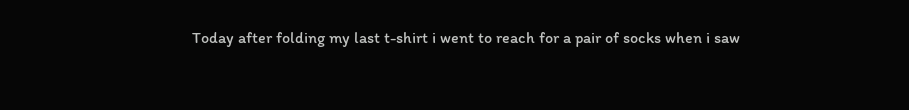Today after folding my last t-shirt i went to reach for a pair of socks when i saw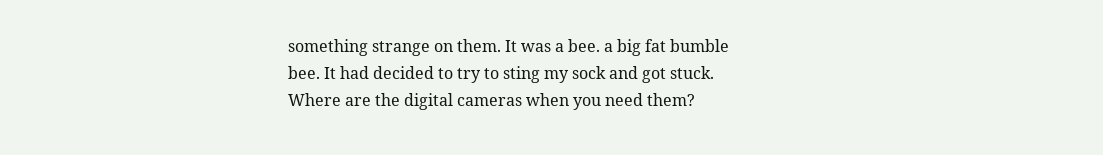something strange on them. It was a bee. a big fat bumble bee. It had decided to try to sting my sock and got stuck. Where are the digital cameras when you need them?